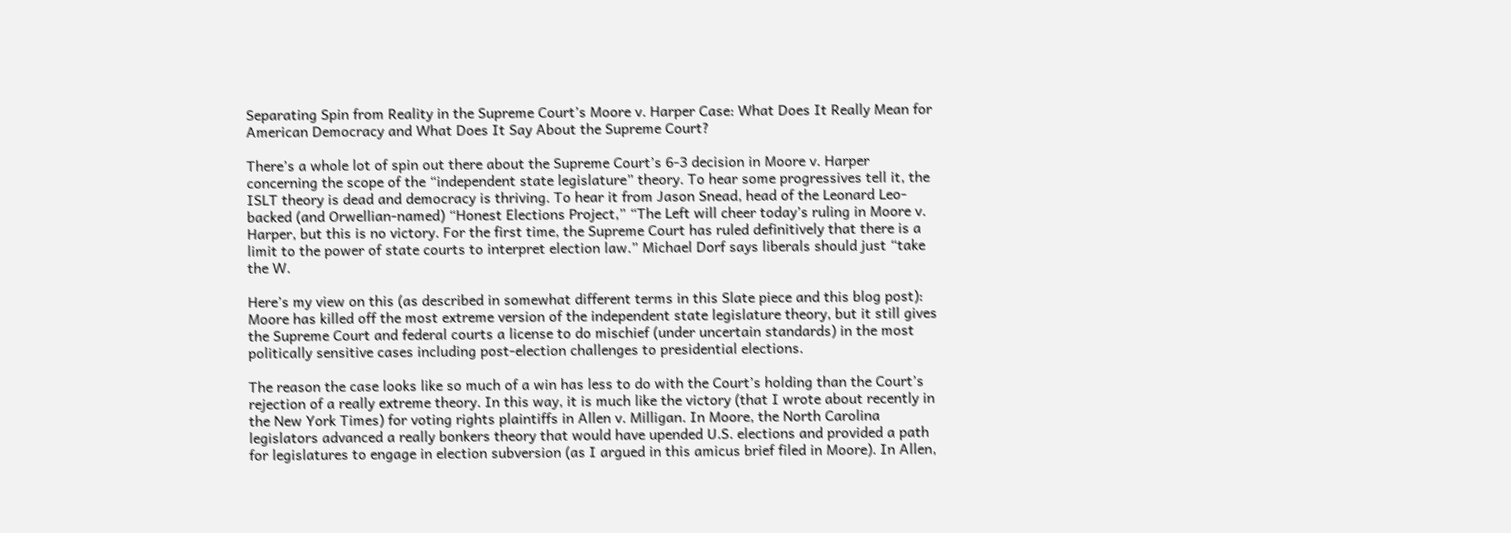Separating Spin from Reality in the Supreme Court’s Moore v. Harper Case: What Does It Really Mean for American Democracy and What Does It Say About the Supreme Court?

There’s a whole lot of spin out there about the Supreme Court’s 6-3 decision in Moore v. Harper concerning the scope of the “independent state legislature” theory. To hear some progressives tell it, the ISLT theory is dead and democracy is thriving. To hear it from Jason Snead, head of the Leonard Leo-backed (and Orwellian-named) “Honest Elections Project,” “The Left will cheer today’s ruling in Moore v. Harper, but this is no victory. For the first time, the Supreme Court has ruled definitively that there is a limit to the power of state courts to interpret election law.” Michael Dorf says liberals should just “take the W.

Here’s my view on this (as described in somewhat different terms in this Slate piece and this blog post): Moore has killed off the most extreme version of the independent state legislature theory, but it still gives the Supreme Court and federal courts a license to do mischief (under uncertain standards) in the most politically sensitive cases including post-election challenges to presidential elections.

The reason the case looks like so much of a win has less to do with the Court’s holding than the Court’s rejection of a really extreme theory. In this way, it is much like the victory (that I wrote about recently in the New York Times) for voting rights plaintiffs in Allen v. Milligan. In Moore, the North Carolina legislators advanced a really bonkers theory that would have upended U.S. elections and provided a path for legislatures to engage in election subversion (as I argued in this amicus brief filed in Moore). In Allen,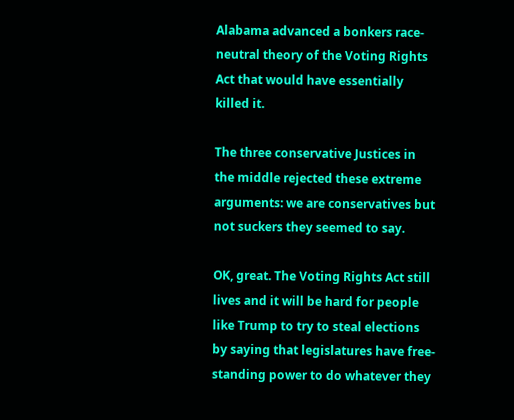Alabama advanced a bonkers race-neutral theory of the Voting Rights Act that would have essentially killed it.

The three conservative Justices in the middle rejected these extreme arguments: we are conservatives but not suckers they seemed to say.

OK, great. The Voting Rights Act still lives and it will be hard for people like Trump to try to steal elections by saying that legislatures have free-standing power to do whatever they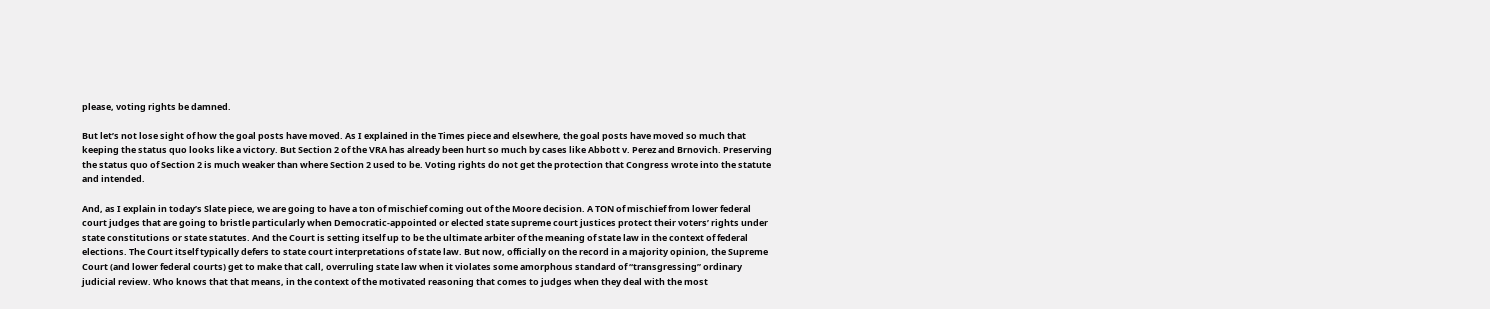please, voting rights be damned.

But let’s not lose sight of how the goal posts have moved. As I explained in the Times piece and elsewhere, the goal posts have moved so much that keeping the status quo looks like a victory. But Section 2 of the VRA has already been hurt so much by cases like Abbott v. Perez and Brnovich. Preserving the status quo of Section 2 is much weaker than where Section 2 used to be. Voting rights do not get the protection that Congress wrote into the statute and intended.

And, as I explain in today’s Slate piece, we are going to have a ton of mischief coming out of the Moore decision. A TON of mischief from lower federal court judges that are going to bristle particularly when Democratic-appointed or elected state supreme court justices protect their voters’ rights under state constitutions or state statutes. And the Court is setting itself up to be the ultimate arbiter of the meaning of state law in the context of federal elections. The Court itself typically defers to state court interpretations of state law. But now, officially on the record in a majority opinion, the Supreme Court (and lower federal courts) get to make that call, overruling state law when it violates some amorphous standard of “transgressing” ordinary judicial review. Who knows that that means, in the context of the motivated reasoning that comes to judges when they deal with the most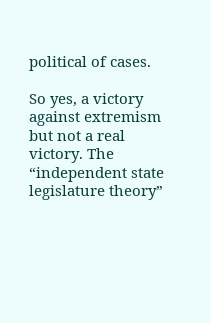political of cases.

So yes, a victory against extremism but not a real victory. The “independent state legislature theory”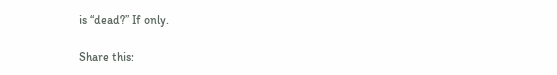is “dead?” If only.

Share this: